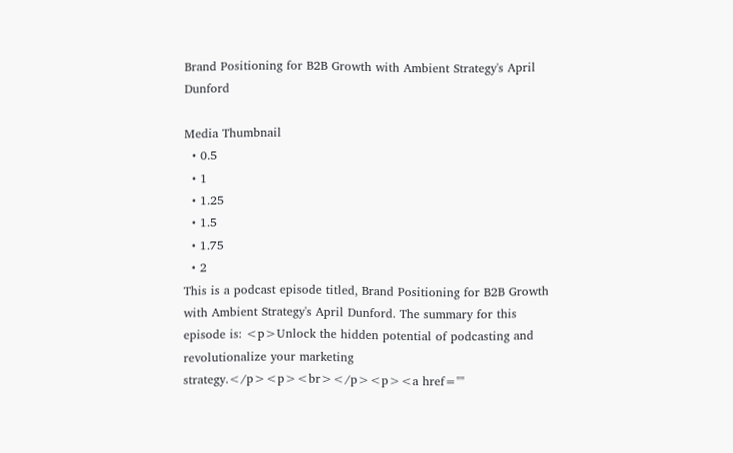Brand Positioning for B2B Growth with Ambient Strategy's April Dunford

Media Thumbnail
  • 0.5
  • 1
  • 1.25
  • 1.5
  • 1.75
  • 2
This is a podcast episode titled, Brand Positioning for B2B Growth with Ambient Strategy's April Dunford. The summary for this episode is: <p>Unlock the hidden potential of podcasting and revolutionalize your marketing strategy.</p><p><br></p><p><a href=""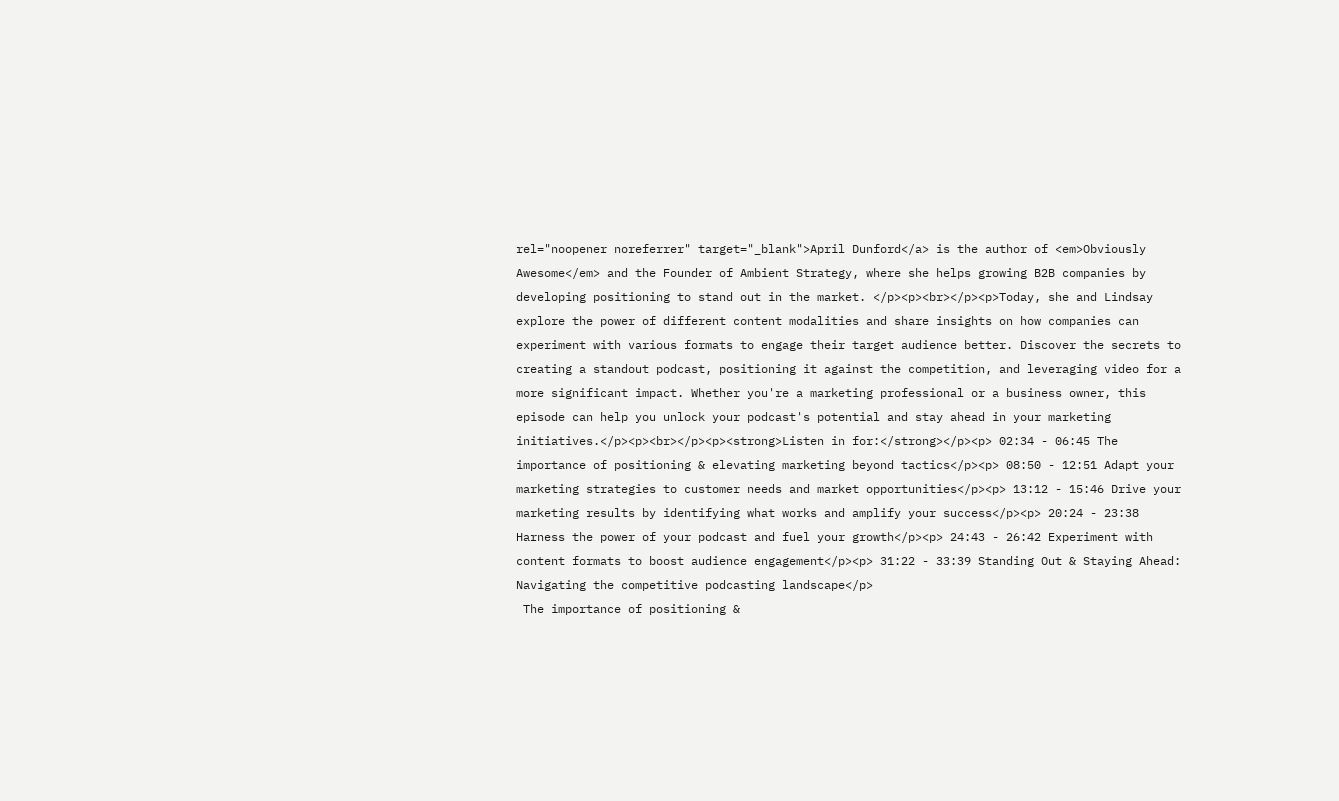rel="noopener noreferrer" target="_blank">April Dunford</a> is the author of <em>Obviously Awesome</em> and the Founder of Ambient Strategy, where she helps growing B2B companies by developing positioning to stand out in the market. </p><p><br></p><p>Today, she and Lindsay explore the power of different content modalities and share insights on how companies can experiment with various formats to engage their target audience better. Discover the secrets to creating a standout podcast, positioning it against the competition, and leveraging video for a more significant impact. Whether you're a marketing professional or a business owner, this episode can help you unlock your podcast's potential and stay ahead in your marketing initiatives.</p><p><br></p><p><strong>Listen in for:</strong></p><p> 02:34 - 06:45 The importance of positioning & elevating marketing beyond tactics</p><p> 08:50 - 12:51 Adapt your marketing strategies to customer needs and market opportunities</p><p> 13:12 - 15:46 Drive your marketing results by identifying what works and amplify your success</p><p> 20:24 - 23:38 Harness the power of your podcast and fuel your growth</p><p> 24:43 - 26:42 Experiment with content formats to boost audience engagement</p><p> 31:22 - 33:39 Standing Out & Staying Ahead: Navigating the competitive podcasting landscape</p>
 The importance of positioning &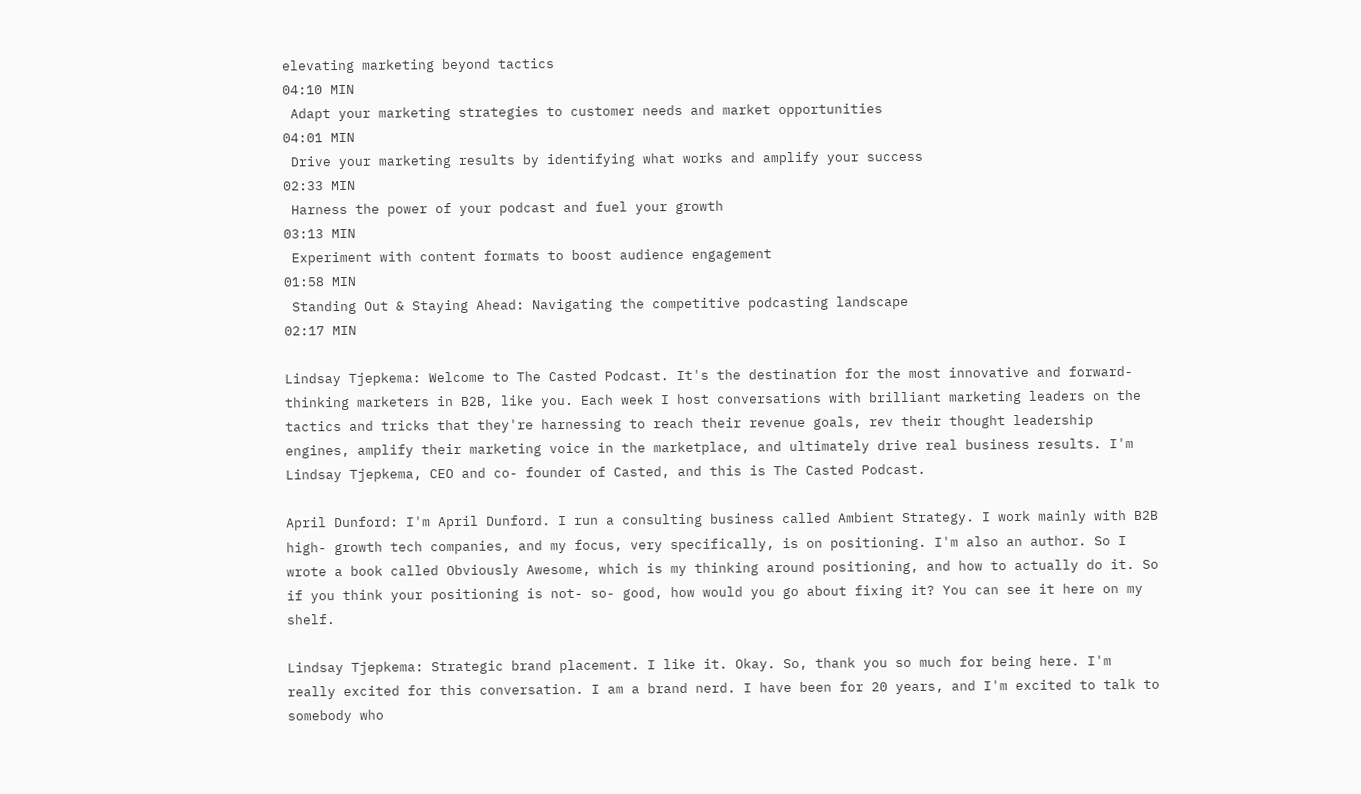elevating marketing beyond tactics
04:10 MIN
 Adapt your marketing strategies to customer needs and market opportunities
04:01 MIN
 Drive your marketing results by identifying what works and amplify your success
02:33 MIN
 Harness the power of your podcast and fuel your growth
03:13 MIN
 Experiment with content formats to boost audience engagement
01:58 MIN
 Standing Out & Staying Ahead: Navigating the competitive podcasting landscape
02:17 MIN

Lindsay Tjepkema: Welcome to The Casted Podcast. It's the destination for the most innovative and forward- thinking marketers in B2B, like you. Each week I host conversations with brilliant marketing leaders on the tactics and tricks that they're harnessing to reach their revenue goals, rev their thought leadership engines, amplify their marketing voice in the marketplace, and ultimately drive real business results. I'm Lindsay Tjepkema, CEO and co- founder of Casted, and this is The Casted Podcast.

April Dunford: I'm April Dunford. I run a consulting business called Ambient Strategy. I work mainly with B2B high- growth tech companies, and my focus, very specifically, is on positioning. I'm also an author. So I wrote a book called Obviously Awesome, which is my thinking around positioning, and how to actually do it. So if you think your positioning is not- so- good, how would you go about fixing it? You can see it here on my shelf.

Lindsay Tjepkema: Strategic brand placement. I like it. Okay. So, thank you so much for being here. I'm really excited for this conversation. I am a brand nerd. I have been for 20 years, and I'm excited to talk to somebody who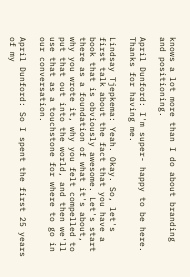knows a lot more than I do about branding and positioning.

April Dunford: I'm super- happy to be here. Thanks for having me.

Lindsay Tjepkema: Yeah. Okay. So, let's first talk about the fact that you have a book that is obviously awesome. Let's start there as a foundation of what it's about, why you wrote it, why you felt compelled to put that out into the world, and then we'll use that as a touchstone for where to go in our conversation.

April Dunford: So I spent the first 25 years of my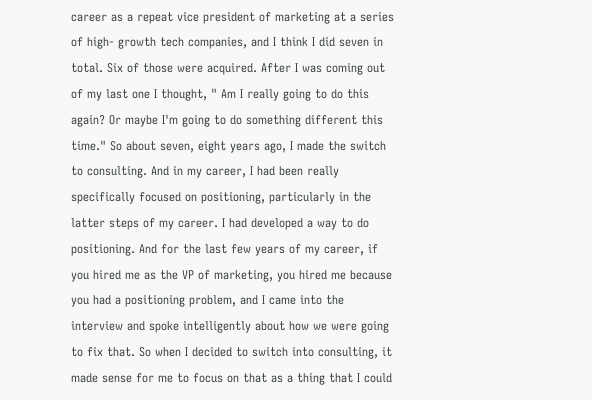career as a repeat vice president of marketing at a series of high- growth tech companies, and I think I did seven in total. Six of those were acquired. After I was coming out of my last one I thought, " Am I really going to do this again? Or maybe I'm going to do something different this time." So about seven, eight years ago, I made the switch to consulting. And in my career, I had been really specifically focused on positioning, particularly in the latter steps of my career. I had developed a way to do positioning. And for the last few years of my career, if you hired me as the VP of marketing, you hired me because you had a positioning problem, and I came into the interview and spoke intelligently about how we were going to fix that. So when I decided to switch into consulting, it made sense for me to focus on that as a thing that I could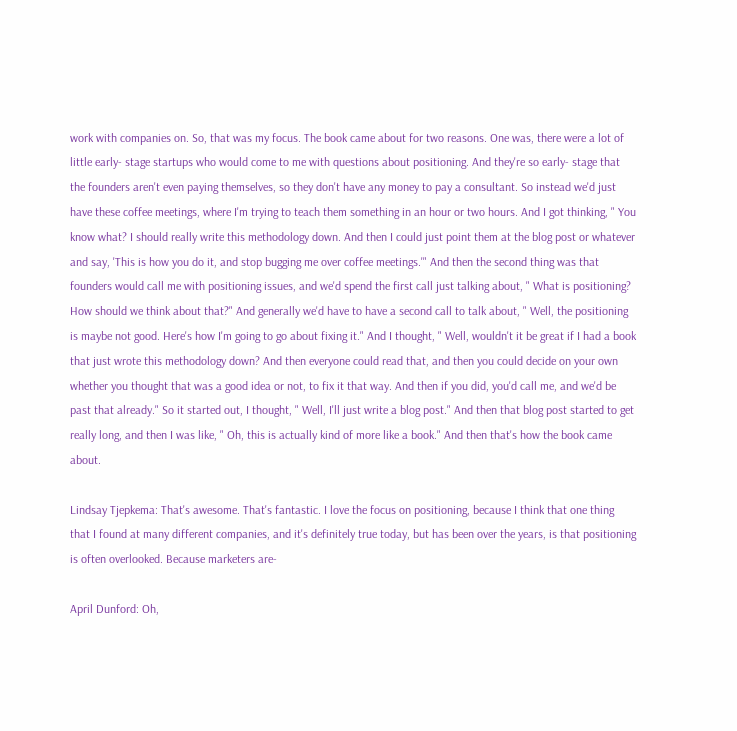work with companies on. So, that was my focus. The book came about for two reasons. One was, there were a lot of little early- stage startups who would come to me with questions about positioning. And they're so early- stage that the founders aren't even paying themselves, so they don't have any money to pay a consultant. So instead we'd just have these coffee meetings, where I'm trying to teach them something in an hour or two hours. And I got thinking, " You know what? I should really write this methodology down. And then I could just point them at the blog post or whatever and say, 'This is how you do it, and stop bugging me over coffee meetings.'" And then the second thing was that founders would call me with positioning issues, and we'd spend the first call just talking about, " What is positioning? How should we think about that?" And generally we'd have to have a second call to talk about, " Well, the positioning is maybe not good. Here's how I'm going to go about fixing it." And I thought, " Well, wouldn't it be great if I had a book that just wrote this methodology down? And then everyone could read that, and then you could decide on your own whether you thought that was a good idea or not, to fix it that way. And then if you did, you'd call me, and we'd be past that already." So it started out, I thought, " Well, I'll just write a blog post." And then that blog post started to get really long, and then I was like, " Oh, this is actually kind of more like a book." And then that's how the book came about.

Lindsay Tjepkema: That's awesome. That's fantastic. I love the focus on positioning, because I think that one thing that I found at many different companies, and it's definitely true today, but has been over the years, is that positioning is often overlooked. Because marketers are-

April Dunford: Oh,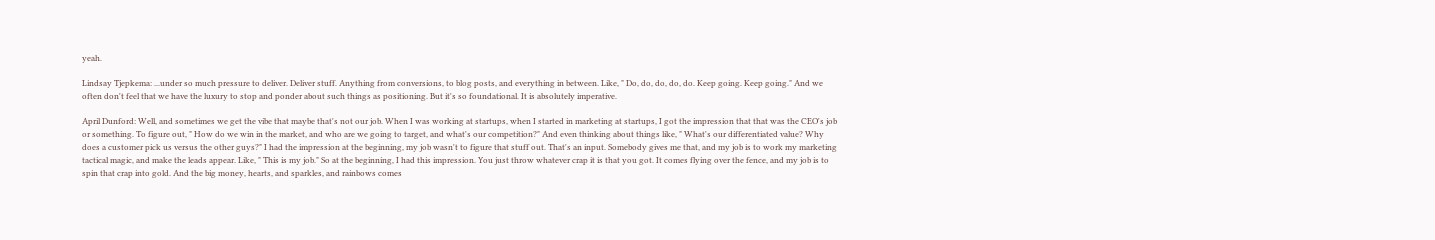yeah.

Lindsay Tjepkema: ...under so much pressure to deliver. Deliver stuff. Anything from conversions, to blog posts, and everything in between. Like, " Do, do, do, do, do. Keep going. Keep going." And we often don't feel that we have the luxury to stop and ponder about such things as positioning. But it's so foundational. It is absolutely imperative.

April Dunford: Well, and sometimes we get the vibe that maybe that's not our job. When I was working at startups, when I started in marketing at startups, I got the impression that that was the CEO's job or something. To figure out, " How do we win in the market, and who are we going to target, and what's our competition?" And even thinking about things like, " What's our differentiated value? Why does a customer pick us versus the other guys?" I had the impression at the beginning, my job wasn't to figure that stuff out. That's an input. Somebody gives me that, and my job is to work my marketing tactical magic, and make the leads appear. Like, " This is my job." So at the beginning, I had this impression. You just throw whatever crap it is that you got. It comes flying over the fence, and my job is to spin that crap into gold. And the big money, hearts, and sparkles, and rainbows comes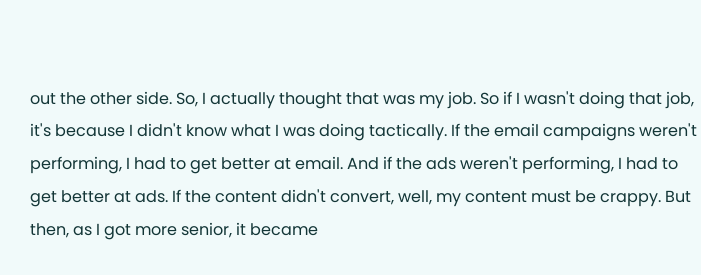out the other side. So, I actually thought that was my job. So if I wasn't doing that job, it's because I didn't know what I was doing tactically. If the email campaigns weren't performing, I had to get better at email. And if the ads weren't performing, I had to get better at ads. If the content didn't convert, well, my content must be crappy. But then, as I got more senior, it became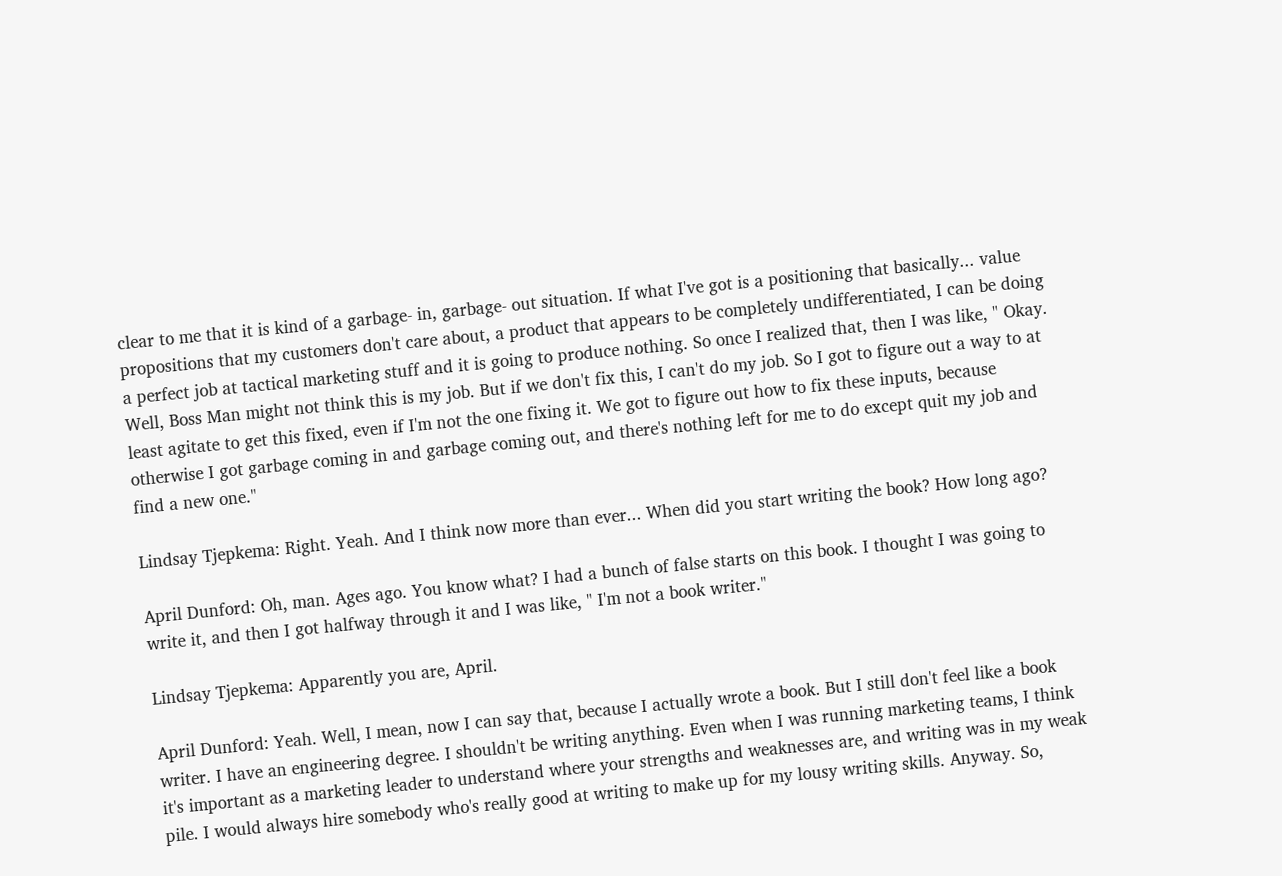clear to me that it is kind of a garbage- in, garbage- out situation. If what I've got is a positioning that basically... value propositions that my customers don't care about, a product that appears to be completely undifferentiated, I can be doing a perfect job at tactical marketing stuff and it is going to produce nothing. So once I realized that, then I was like, " Okay. Well, Boss Man might not think this is my job. But if we don't fix this, I can't do my job. So I got to figure out a way to at least agitate to get this fixed, even if I'm not the one fixing it. We got to figure out how to fix these inputs, because otherwise I got garbage coming in and garbage coming out, and there's nothing left for me to do except quit my job and find a new one."

Lindsay Tjepkema: Right. Yeah. And I think now more than ever... When did you start writing the book? How long ago?

April Dunford: Oh, man. Ages ago. You know what? I had a bunch of false starts on this book. I thought I was going to write it, and then I got halfway through it and I was like, " I'm not a book writer."

Lindsay Tjepkema: Apparently you are, April.

April Dunford: Yeah. Well, I mean, now I can say that, because I actually wrote a book. But I still don't feel like a book writer. I have an engineering degree. I shouldn't be writing anything. Even when I was running marketing teams, I think it's important as a marketing leader to understand where your strengths and weaknesses are, and writing was in my weak pile. I would always hire somebody who's really good at writing to make up for my lousy writing skills. Anyway. So,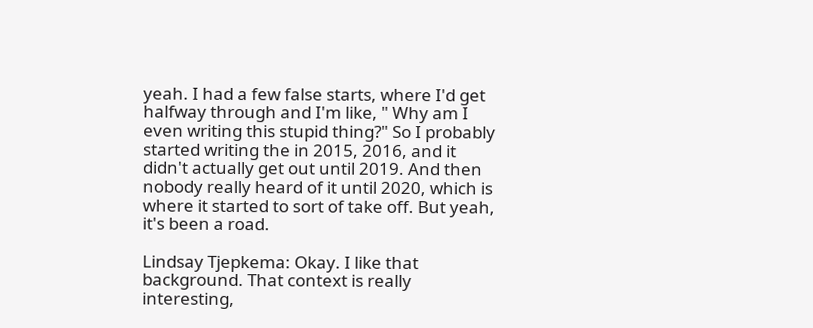yeah. I had a few false starts, where I'd get halfway through and I'm like, " Why am I even writing this stupid thing?" So I probably started writing the in 2015, 2016, and it didn't actually get out until 2019. And then nobody really heard of it until 2020, which is where it started to sort of take off. But yeah, it's been a road.

Lindsay Tjepkema: Okay. I like that background. That context is really interesting,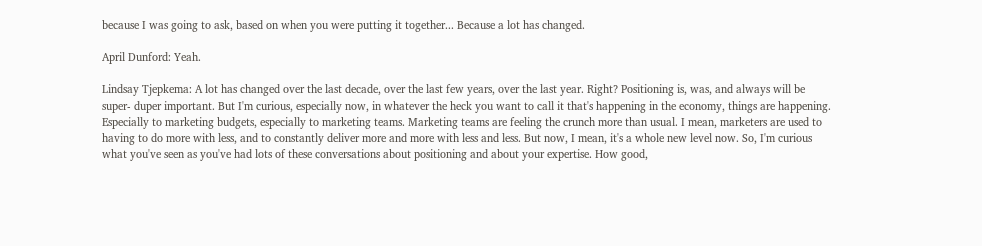because I was going to ask, based on when you were putting it together... Because a lot has changed.

April Dunford: Yeah.

Lindsay Tjepkema: A lot has changed over the last decade, over the last few years, over the last year. Right? Positioning is, was, and always will be super- duper important. But I'm curious, especially now, in whatever the heck you want to call it that's happening in the economy, things are happening. Especially to marketing budgets, especially to marketing teams. Marketing teams are feeling the crunch more than usual. I mean, marketers are used to having to do more with less, and to constantly deliver more and more with less and less. But now, I mean, it's a whole new level now. So, I'm curious what you've seen as you've had lots of these conversations about positioning and about your expertise. How good,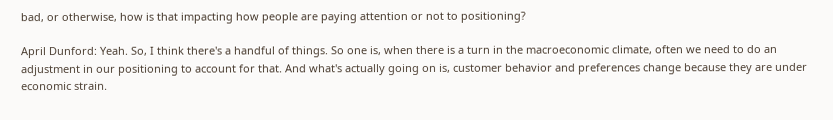bad, or otherwise, how is that impacting how people are paying attention or not to positioning?

April Dunford: Yeah. So, I think there's a handful of things. So one is, when there is a turn in the macroeconomic climate, often we need to do an adjustment in our positioning to account for that. And what's actually going on is, customer behavior and preferences change because they are under economic strain.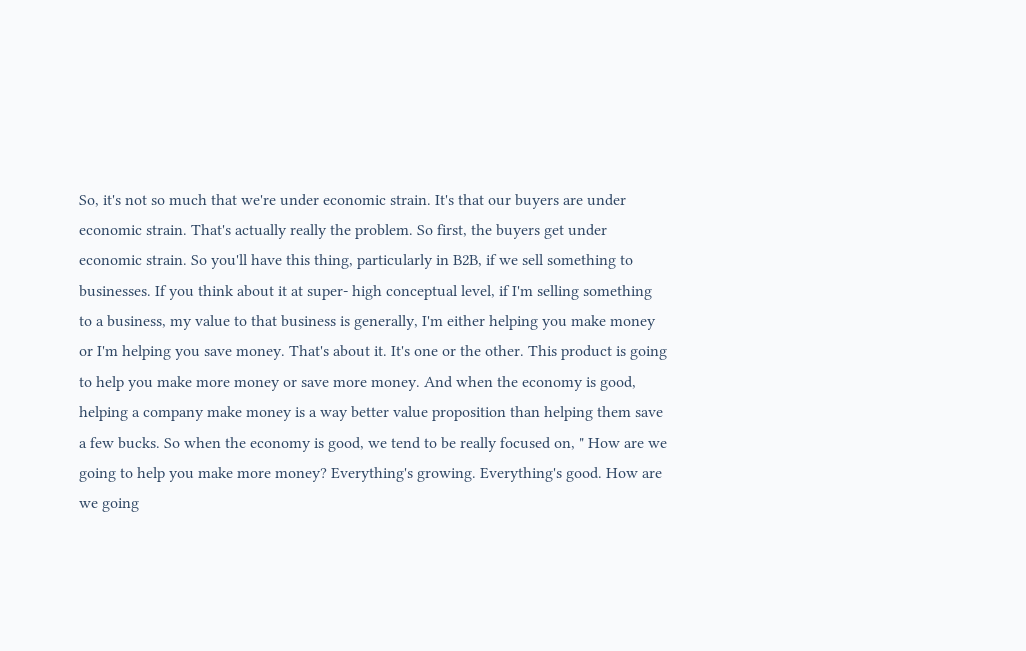So, it's not so much that we're under economic strain. It's that our buyers are under economic strain. That's actually really the problem. So first, the buyers get under economic strain. So you'll have this thing, particularly in B2B, if we sell something to businesses. If you think about it at super- high conceptual level, if I'm selling something to a business, my value to that business is generally, I'm either helping you make money or I'm helping you save money. That's about it. It's one or the other. This product is going to help you make more money or save more money. And when the economy is good, helping a company make money is a way better value proposition than helping them save a few bucks. So when the economy is good, we tend to be really focused on, " How are we going to help you make more money? Everything's growing. Everything's good. How are we going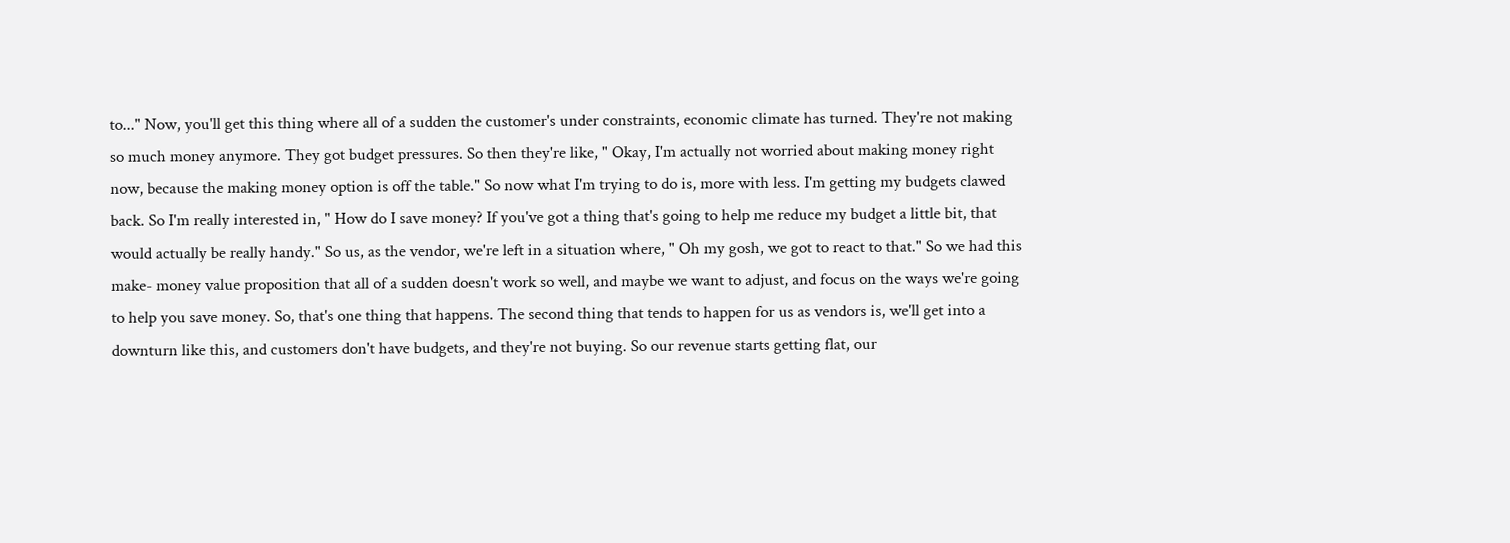to..." Now, you'll get this thing where all of a sudden the customer's under constraints, economic climate has turned. They're not making so much money anymore. They got budget pressures. So then they're like, " Okay, I'm actually not worried about making money right now, because the making money option is off the table." So now what I'm trying to do is, more with less. I'm getting my budgets clawed back. So I'm really interested in, " How do I save money? If you've got a thing that's going to help me reduce my budget a little bit, that would actually be really handy." So us, as the vendor, we're left in a situation where, " Oh my gosh, we got to react to that." So we had this make- money value proposition that all of a sudden doesn't work so well, and maybe we want to adjust, and focus on the ways we're going to help you save money. So, that's one thing that happens. The second thing that tends to happen for us as vendors is, we'll get into a downturn like this, and customers don't have budgets, and they're not buying. So our revenue starts getting flat, our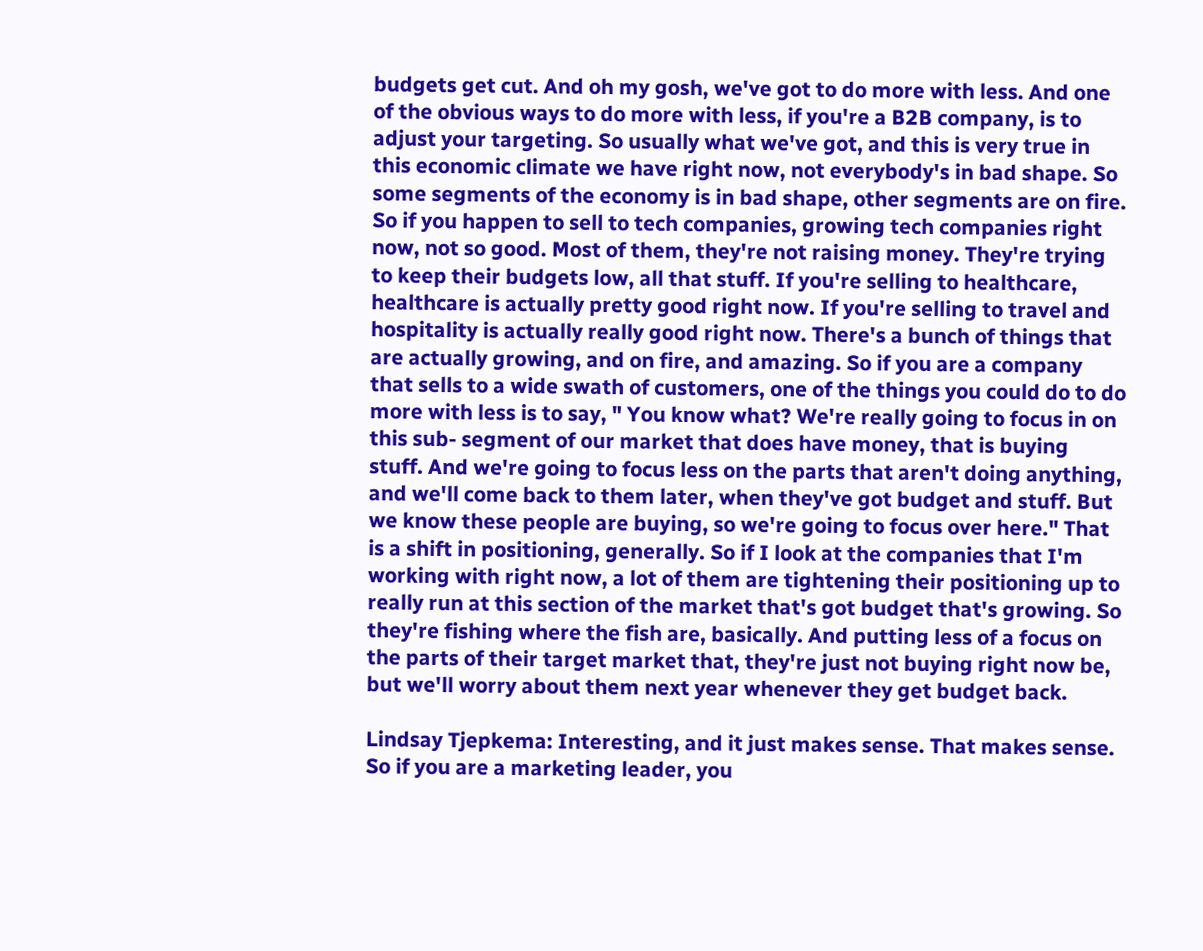budgets get cut. And oh my gosh, we've got to do more with less. And one of the obvious ways to do more with less, if you're a B2B company, is to adjust your targeting. So usually what we've got, and this is very true in this economic climate we have right now, not everybody's in bad shape. So some segments of the economy is in bad shape, other segments are on fire. So if you happen to sell to tech companies, growing tech companies right now, not so good. Most of them, they're not raising money. They're trying to keep their budgets low, all that stuff. If you're selling to healthcare, healthcare is actually pretty good right now. If you're selling to travel and hospitality is actually really good right now. There's a bunch of things that are actually growing, and on fire, and amazing. So if you are a company that sells to a wide swath of customers, one of the things you could do to do more with less is to say, " You know what? We're really going to focus in on this sub- segment of our market that does have money, that is buying stuff. And we're going to focus less on the parts that aren't doing anything, and we'll come back to them later, when they've got budget and stuff. But we know these people are buying, so we're going to focus over here." That is a shift in positioning, generally. So if I look at the companies that I'm working with right now, a lot of them are tightening their positioning up to really run at this section of the market that's got budget that's growing. So they're fishing where the fish are, basically. And putting less of a focus on the parts of their target market that, they're just not buying right now be, but we'll worry about them next year whenever they get budget back.

Lindsay Tjepkema: Interesting, and it just makes sense. That makes sense. So if you are a marketing leader, you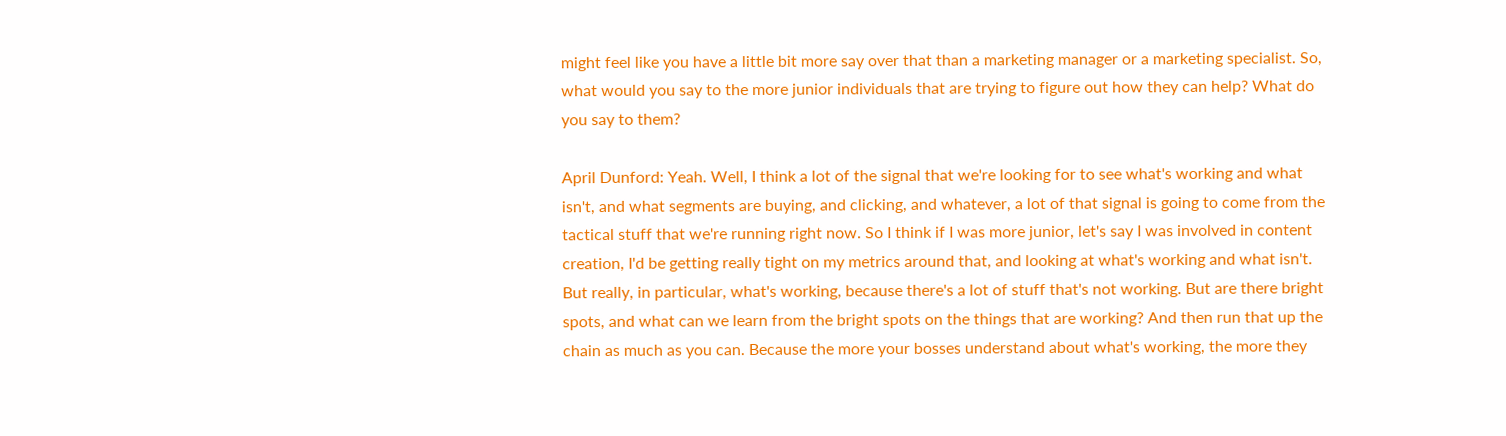might feel like you have a little bit more say over that than a marketing manager or a marketing specialist. So, what would you say to the more junior individuals that are trying to figure out how they can help? What do you say to them?

April Dunford: Yeah. Well, I think a lot of the signal that we're looking for to see what's working and what isn't, and what segments are buying, and clicking, and whatever, a lot of that signal is going to come from the tactical stuff that we're running right now. So I think if I was more junior, let's say I was involved in content creation, I'd be getting really tight on my metrics around that, and looking at what's working and what isn't. But really, in particular, what's working, because there's a lot of stuff that's not working. But are there bright spots, and what can we learn from the bright spots on the things that are working? And then run that up the chain as much as you can. Because the more your bosses understand about what's working, the more they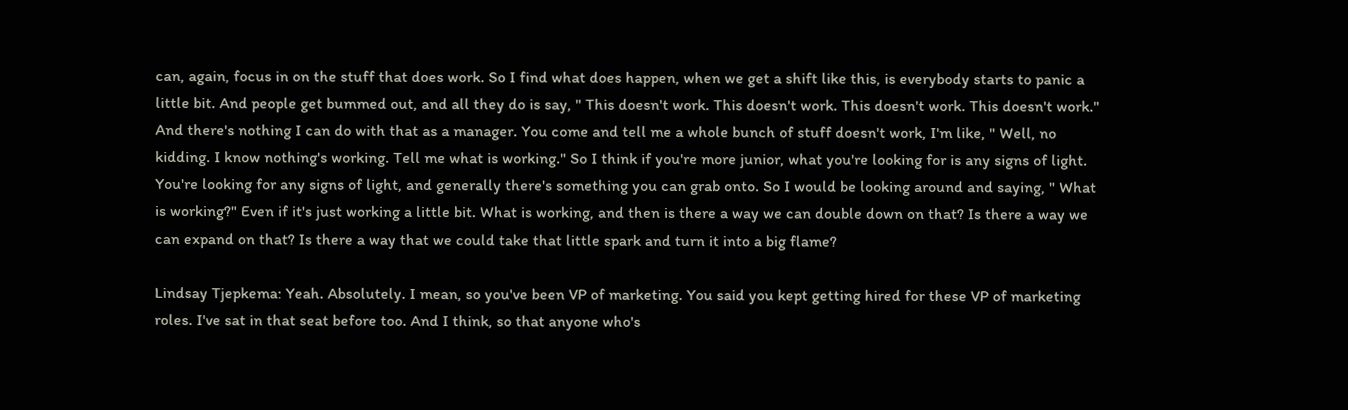can, again, focus in on the stuff that does work. So I find what does happen, when we get a shift like this, is everybody starts to panic a little bit. And people get bummed out, and all they do is say, " This doesn't work. This doesn't work. This doesn't work. This doesn't work." And there's nothing I can do with that as a manager. You come and tell me a whole bunch of stuff doesn't work, I'm like, " Well, no kidding. I know nothing's working. Tell me what is working." So I think if you're more junior, what you're looking for is any signs of light. You're looking for any signs of light, and generally there's something you can grab onto. So I would be looking around and saying, " What is working?" Even if it's just working a little bit. What is working, and then is there a way we can double down on that? Is there a way we can expand on that? Is there a way that we could take that little spark and turn it into a big flame?

Lindsay Tjepkema: Yeah. Absolutely. I mean, so you've been VP of marketing. You said you kept getting hired for these VP of marketing roles. I've sat in that seat before too. And I think, so that anyone who's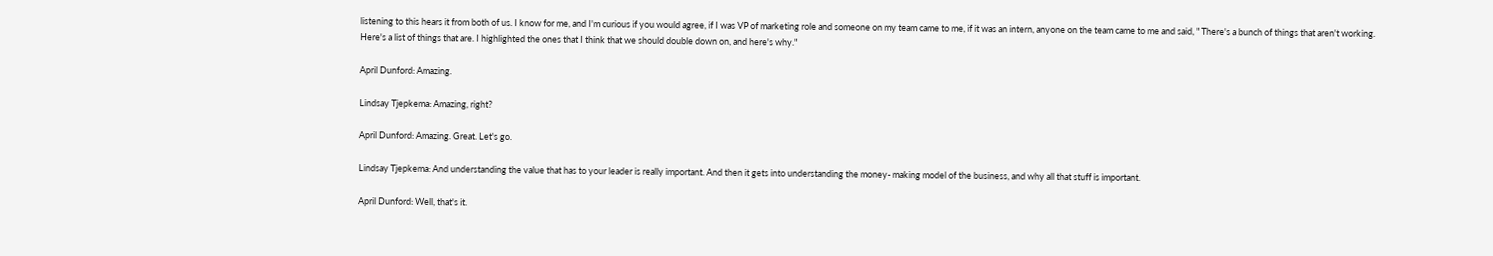listening to this hears it from both of us. I know for me, and I'm curious if you would agree, if I was VP of marketing role and someone on my team came to me, if it was an intern, anyone on the team came to me and said, " There's a bunch of things that aren't working. Here's a list of things that are. I highlighted the ones that I think that we should double down on, and here's why."

April Dunford: Amazing.

Lindsay Tjepkema: Amazing, right?

April Dunford: Amazing. Great. Let's go.

Lindsay Tjepkema: And understanding the value that has to your leader is really important. And then it gets into understanding the money- making model of the business, and why all that stuff is important.

April Dunford: Well, that's it.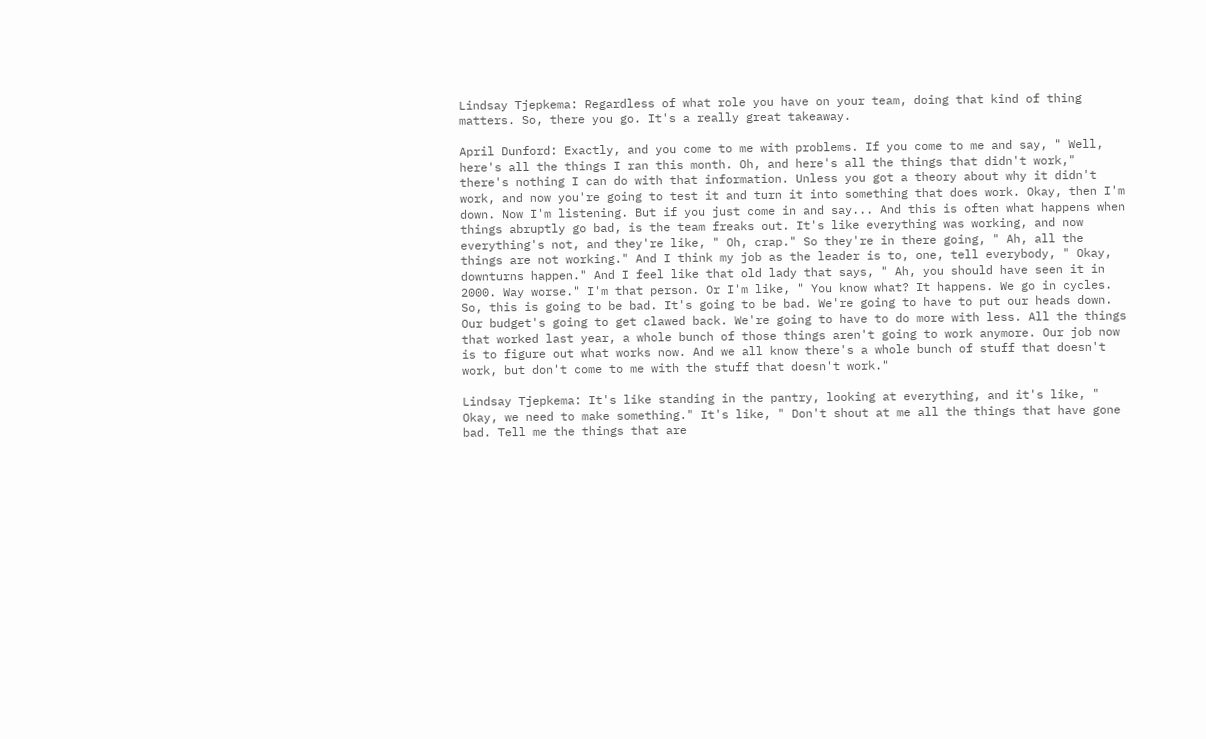Lindsay Tjepkema: Regardless of what role you have on your team, doing that kind of thing matters. So, there you go. It's a really great takeaway.

April Dunford: Exactly, and you come to me with problems. If you come to me and say, " Well, here's all the things I ran this month. Oh, and here's all the things that didn't work," there's nothing I can do with that information. Unless you got a theory about why it didn't work, and now you're going to test it and turn it into something that does work. Okay, then I'm down. Now I'm listening. But if you just come in and say... And this is often what happens when things abruptly go bad, is the team freaks out. It's like everything was working, and now everything's not, and they're like, " Oh, crap." So they're in there going, " Ah, all the things are not working." And I think my job as the leader is to, one, tell everybody, " Okay, downturns happen." And I feel like that old lady that says, " Ah, you should have seen it in 2000. Way worse." I'm that person. Or I'm like, " You know what? It happens. We go in cycles. So, this is going to be bad. It's going to be bad. We're going to have to put our heads down. Our budget's going to get clawed back. We're going to have to do more with less. All the things that worked last year, a whole bunch of those things aren't going to work anymore. Our job now is to figure out what works now. And we all know there's a whole bunch of stuff that doesn't work, but don't come to me with the stuff that doesn't work."

Lindsay Tjepkema: It's like standing in the pantry, looking at everything, and it's like, " Okay, we need to make something." It's like, " Don't shout at me all the things that have gone bad. Tell me the things that are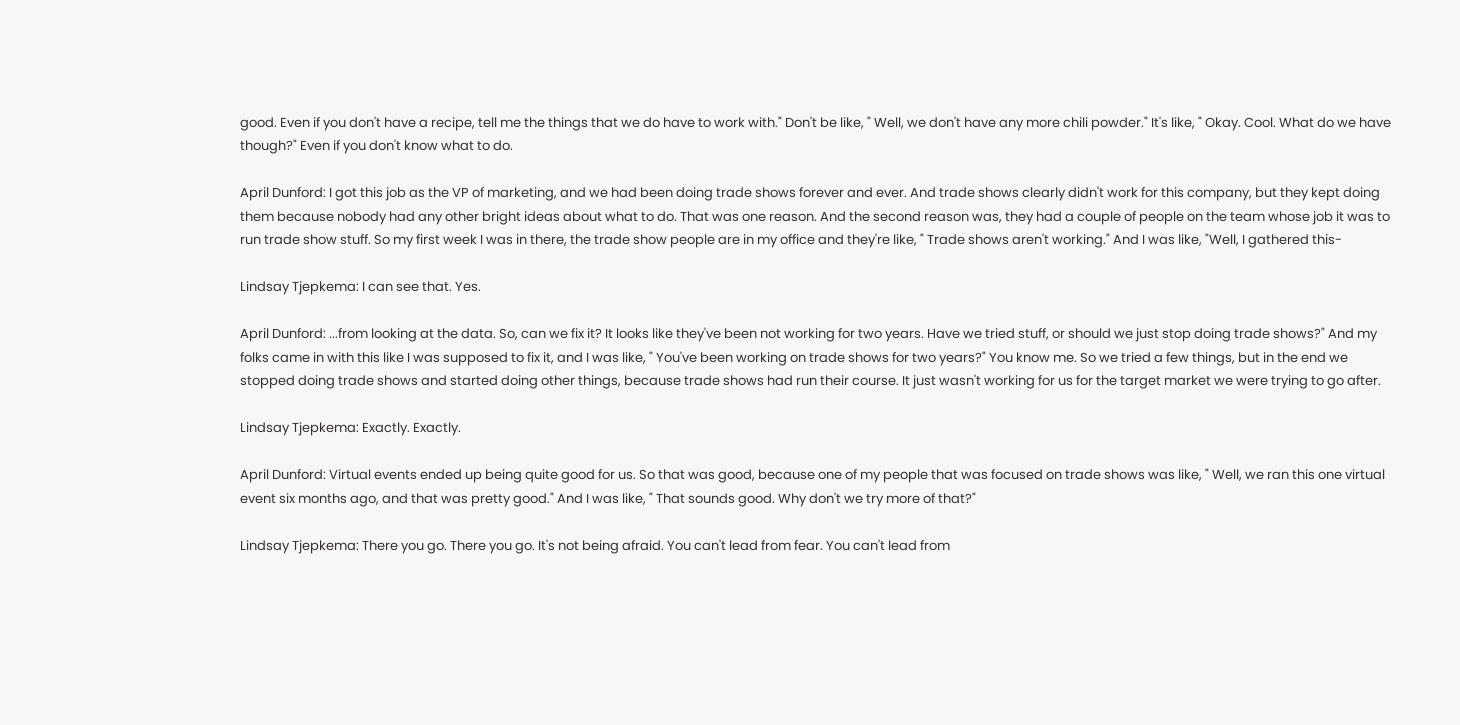good. Even if you don't have a recipe, tell me the things that we do have to work with." Don't be like, " Well, we don't have any more chili powder." It's like, " Okay. Cool. What do we have though?" Even if you don't know what to do.

April Dunford: I got this job as the VP of marketing, and we had been doing trade shows forever and ever. And trade shows clearly didn't work for this company, but they kept doing them because nobody had any other bright ideas about what to do. That was one reason. And the second reason was, they had a couple of people on the team whose job it was to run trade show stuff. So my first week I was in there, the trade show people are in my office and they're like, " Trade shows aren't working." And I was like, "Well, I gathered this-

Lindsay Tjepkema: I can see that. Yes.

April Dunford: ...from looking at the data. So, can we fix it? It looks like they've been not working for two years. Have we tried stuff, or should we just stop doing trade shows?" And my folks came in with this like I was supposed to fix it, and I was like, " You've been working on trade shows for two years?" You know me. So we tried a few things, but in the end we stopped doing trade shows and started doing other things, because trade shows had run their course. It just wasn't working for us for the target market we were trying to go after.

Lindsay Tjepkema: Exactly. Exactly.

April Dunford: Virtual events ended up being quite good for us. So that was good, because one of my people that was focused on trade shows was like, " Well, we ran this one virtual event six months ago, and that was pretty good." And I was like, " That sounds good. Why don't we try more of that?"

Lindsay Tjepkema: There you go. There you go. It's not being afraid. You can't lead from fear. You can't lead from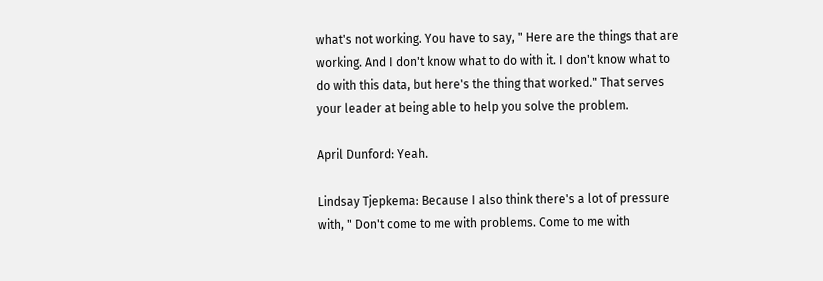what's not working. You have to say, " Here are the things that are working. And I don't know what to do with it. I don't know what to do with this data, but here's the thing that worked." That serves your leader at being able to help you solve the problem.

April Dunford: Yeah.

Lindsay Tjepkema: Because I also think there's a lot of pressure with, " Don't come to me with problems. Come to me with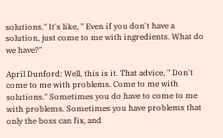solutions." It's like, " Even if you don't have a solution, just come to me with ingredients. What do we have?"

April Dunford: Well, this is it. That advice, " Don't come to me with problems. Come to me with solutions." Sometimes you do have to come to me with problems. Sometimes you have problems that only the boss can fix, and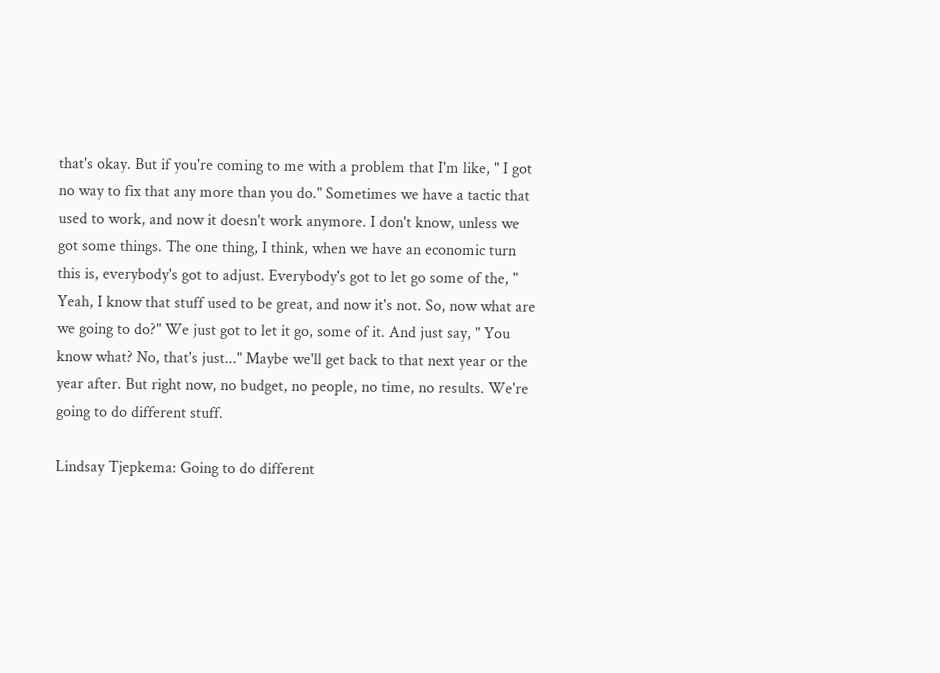that's okay. But if you're coming to me with a problem that I'm like, " I got no way to fix that any more than you do." Sometimes we have a tactic that used to work, and now it doesn't work anymore. I don't know, unless we got some things. The one thing, I think, when we have an economic turn this is, everybody's got to adjust. Everybody's got to let go some of the, " Yeah, I know that stuff used to be great, and now it's not. So, now what are we going to do?" We just got to let it go, some of it. And just say, " You know what? No, that's just..." Maybe we'll get back to that next year or the year after. But right now, no budget, no people, no time, no results. We're going to do different stuff.

Lindsay Tjepkema: Going to do different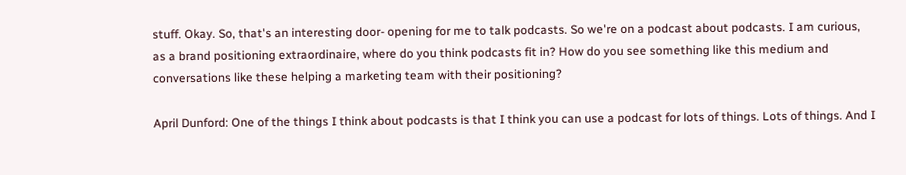stuff. Okay. So, that's an interesting door- opening for me to talk podcasts. So we're on a podcast about podcasts. I am curious, as a brand positioning extraordinaire, where do you think podcasts fit in? How do you see something like this medium and conversations like these helping a marketing team with their positioning?

April Dunford: One of the things I think about podcasts is that I think you can use a podcast for lots of things. Lots of things. And I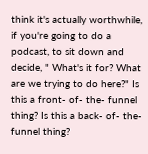think it's actually worthwhile, if you're going to do a podcast, to sit down and decide, " What's it for? What are we trying to do here?" Is this a front- of- the- funnel thing? Is this a back- of- the- funnel thing?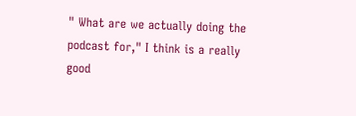" What are we actually doing the podcast for," I think is a really good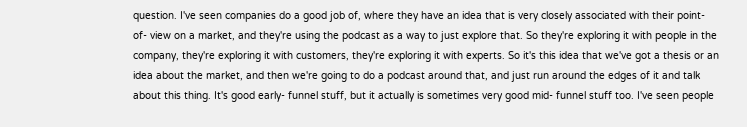question. I've seen companies do a good job of, where they have an idea that is very closely associated with their point- of- view on a market, and they're using the podcast as a way to just explore that. So they're exploring it with people in the company, they're exploring it with customers, they're exploring it with experts. So it's this idea that we've got a thesis or an idea about the market, and then we're going to do a podcast around that, and just run around the edges of it and talk about this thing. It's good early- funnel stuff, but it actually is sometimes very good mid- funnel stuff too. I've seen people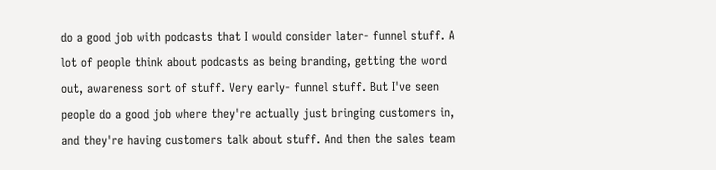do a good job with podcasts that I would consider later- funnel stuff. A lot of people think about podcasts as being branding, getting the word out, awareness sort of stuff. Very early- funnel stuff. But I've seen people do a good job where they're actually just bringing customers in, and they're having customers talk about stuff. And then the sales team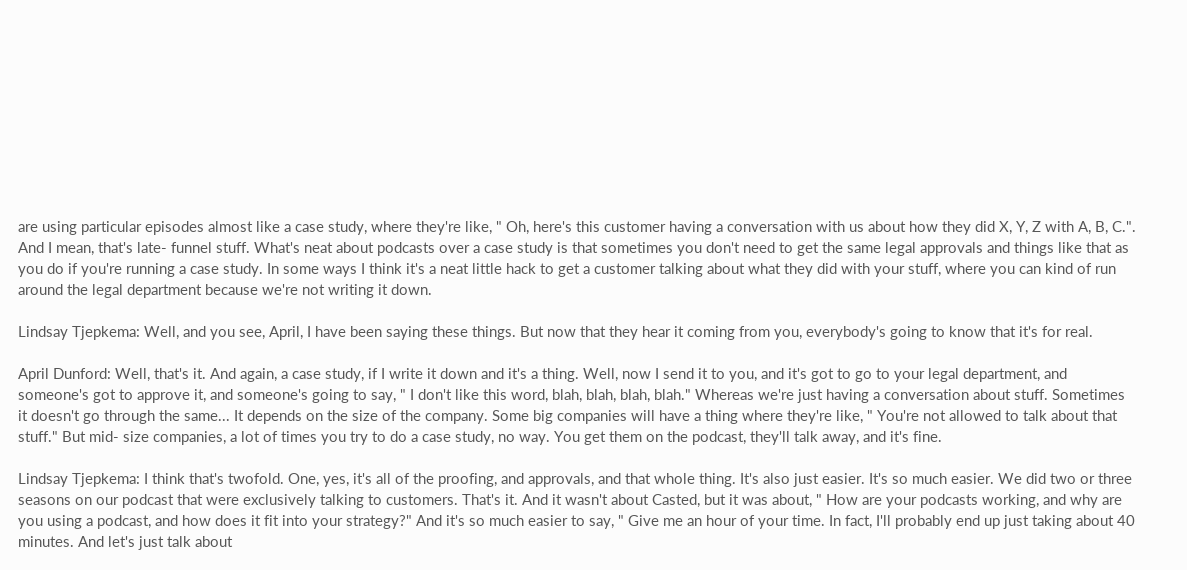are using particular episodes almost like a case study, where they're like, " Oh, here's this customer having a conversation with us about how they did X, Y, Z with A, B, C.". And I mean, that's late- funnel stuff. What's neat about podcasts over a case study is that sometimes you don't need to get the same legal approvals and things like that as you do if you're running a case study. In some ways I think it's a neat little hack to get a customer talking about what they did with your stuff, where you can kind of run around the legal department because we're not writing it down.

Lindsay Tjepkema: Well, and you see, April, I have been saying these things. But now that they hear it coming from you, everybody's going to know that it's for real.

April Dunford: Well, that's it. And again, a case study, if I write it down and it's a thing. Well, now I send it to you, and it's got to go to your legal department, and someone's got to approve it, and someone's going to say, " I don't like this word, blah, blah, blah, blah." Whereas we're just having a conversation about stuff. Sometimes it doesn't go through the same... It depends on the size of the company. Some big companies will have a thing where they're like, " You're not allowed to talk about that stuff." But mid- size companies, a lot of times you try to do a case study, no way. You get them on the podcast, they'll talk away, and it's fine.

Lindsay Tjepkema: I think that's twofold. One, yes, it's all of the proofing, and approvals, and that whole thing. It's also just easier. It's so much easier. We did two or three seasons on our podcast that were exclusively talking to customers. That's it. And it wasn't about Casted, but it was about, " How are your podcasts working, and why are you using a podcast, and how does it fit into your strategy?" And it's so much easier to say, " Give me an hour of your time. In fact, I'll probably end up just taking about 40 minutes. And let's just talk about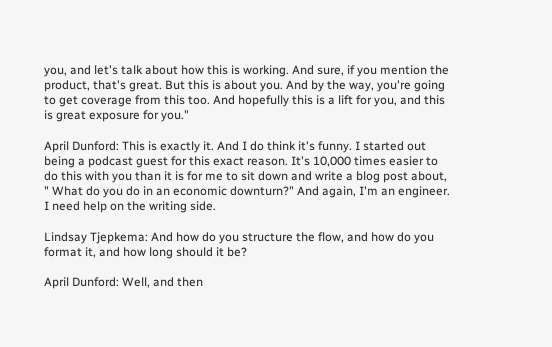you, and let's talk about how this is working. And sure, if you mention the product, that's great. But this is about you. And by the way, you're going to get coverage from this too. And hopefully this is a lift for you, and this is great exposure for you."

April Dunford: This is exactly it. And I do think it's funny. I started out being a podcast guest for this exact reason. It's 10,000 times easier to do this with you than it is for me to sit down and write a blog post about, " What do you do in an economic downturn?" And again, I'm an engineer. I need help on the writing side.

Lindsay Tjepkema: And how do you structure the flow, and how do you format it, and how long should it be?

April Dunford: Well, and then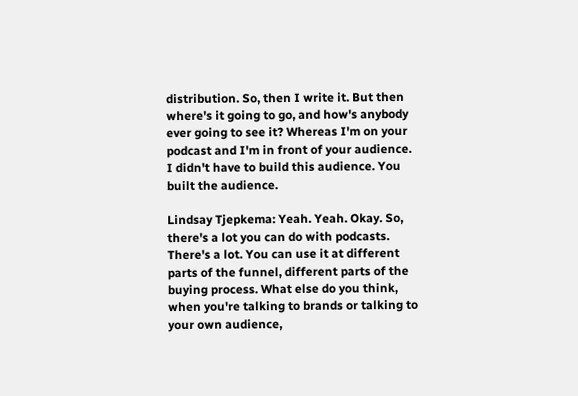distribution. So, then I write it. But then where's it going to go, and how's anybody ever going to see it? Whereas I'm on your podcast and I'm in front of your audience. I didn't have to build this audience. You built the audience.

Lindsay Tjepkema: Yeah. Yeah. Okay. So, there's a lot you can do with podcasts. There's a lot. You can use it at different parts of the funnel, different parts of the buying process. What else do you think, when you're talking to brands or talking to your own audience,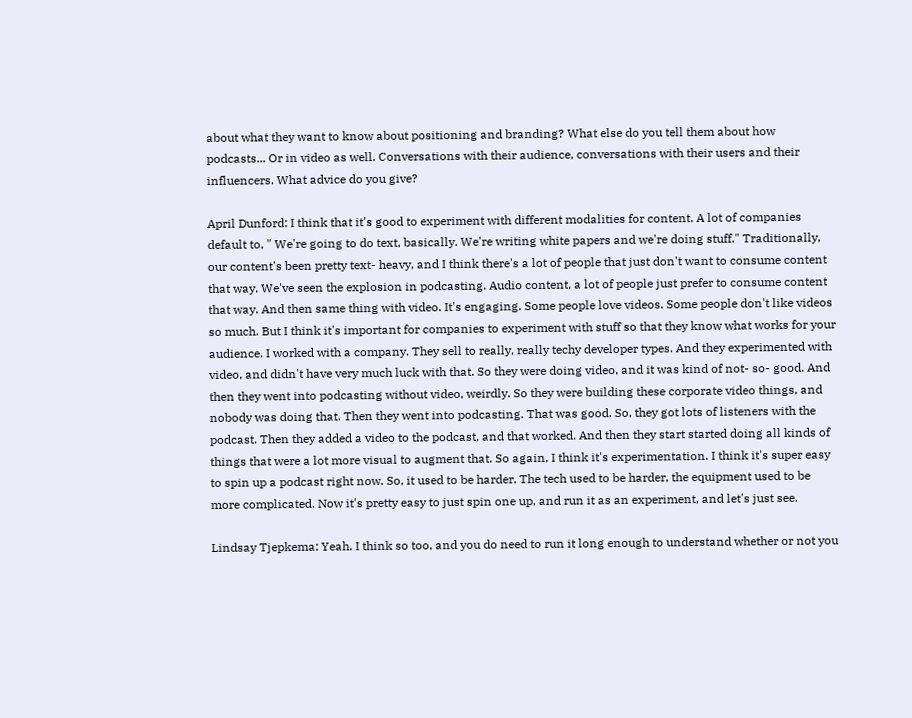about what they want to know about positioning and branding? What else do you tell them about how podcasts... Or in video as well. Conversations with their audience, conversations with their users and their influencers. What advice do you give?

April Dunford: I think that it's good to experiment with different modalities for content. A lot of companies default to, " We're going to do text, basically. We're writing white papers and we're doing stuff." Traditionally, our content's been pretty text- heavy, and I think there's a lot of people that just don't want to consume content that way. We've seen the explosion in podcasting. Audio content, a lot of people just prefer to consume content that way. And then same thing with video. It's engaging. Some people love videos. Some people don't like videos so much. But I think it's important for companies to experiment with stuff so that they know what works for your audience. I worked with a company. They sell to really, really techy developer types. And they experimented with video, and didn't have very much luck with that. So they were doing video, and it was kind of not- so- good. And then they went into podcasting without video, weirdly. So they were building these corporate video things, and nobody was doing that. Then they went into podcasting. That was good. So, they got lots of listeners with the podcast. Then they added a video to the podcast, and that worked. And then they start started doing all kinds of things that were a lot more visual to augment that. So again, I think it's experimentation. I think it's super easy to spin up a podcast right now. So, it used to be harder. The tech used to be harder, the equipment used to be more complicated. Now it's pretty easy to just spin one up, and run it as an experiment, and let's just see.

Lindsay Tjepkema: Yeah. I think so too, and you do need to run it long enough to understand whether or not you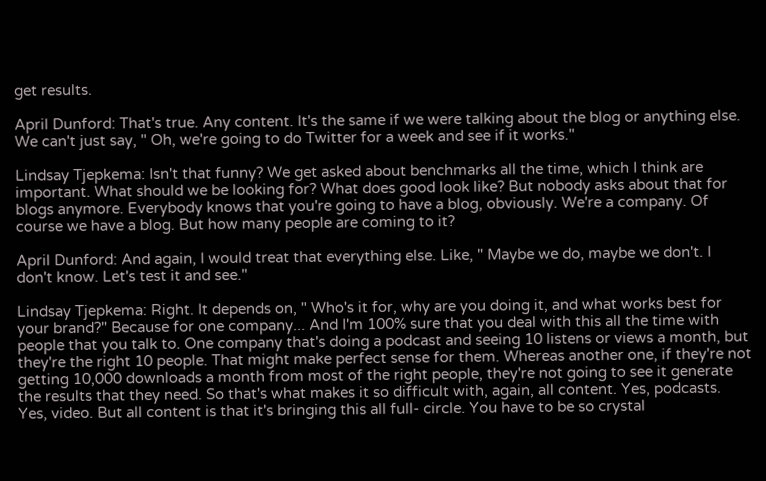get results.

April Dunford: That's true. Any content. It's the same if we were talking about the blog or anything else. We can't just say, " Oh, we're going to do Twitter for a week and see if it works."

Lindsay Tjepkema: Isn't that funny? We get asked about benchmarks all the time, which I think are important. What should we be looking for? What does good look like? But nobody asks about that for blogs anymore. Everybody knows that you're going to have a blog, obviously. We're a company. Of course we have a blog. But how many people are coming to it?

April Dunford: And again, I would treat that everything else. Like, " Maybe we do, maybe we don't. I don't know. Let's test it and see."

Lindsay Tjepkema: Right. It depends on, " Who's it for, why are you doing it, and what works best for your brand?" Because for one company... And I'm 100% sure that you deal with this all the time with people that you talk to. One company that's doing a podcast and seeing 10 listens or views a month, but they're the right 10 people. That might make perfect sense for them. Whereas another one, if they're not getting 10,000 downloads a month from most of the right people, they're not going to see it generate the results that they need. So that's what makes it so difficult with, again, all content. Yes, podcasts. Yes, video. But all content is that it's bringing this all full- circle. You have to be so crystal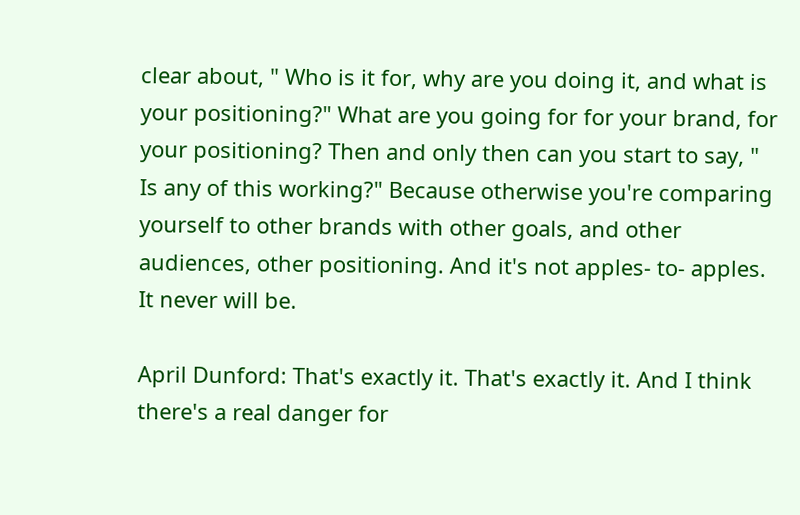clear about, " Who is it for, why are you doing it, and what is your positioning?" What are you going for for your brand, for your positioning? Then and only then can you start to say, " Is any of this working?" Because otherwise you're comparing yourself to other brands with other goals, and other audiences, other positioning. And it's not apples- to- apples. It never will be.

April Dunford: That's exactly it. That's exactly it. And I think there's a real danger for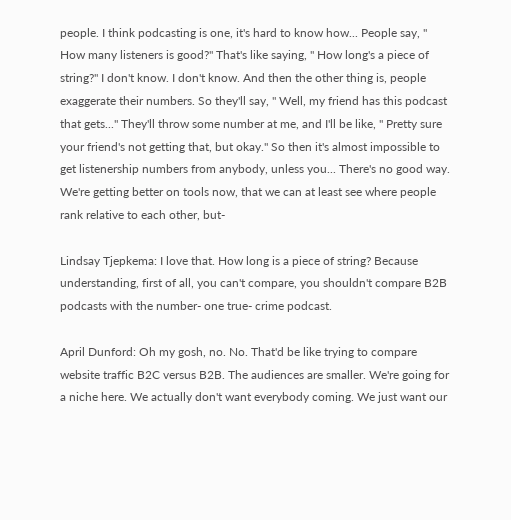people. I think podcasting is one, it's hard to know how... People say, " How many listeners is good?" That's like saying, " How long's a piece of string?" I don't know. I don't know. And then the other thing is, people exaggerate their numbers. So they'll say, " Well, my friend has this podcast that gets..." They'll throw some number at me, and I'll be like, " Pretty sure your friend's not getting that, but okay." So then it's almost impossible to get listenership numbers from anybody, unless you... There's no good way. We're getting better on tools now, that we can at least see where people rank relative to each other, but-

Lindsay Tjepkema: I love that. How long is a piece of string? Because understanding, first of all, you can't compare, you shouldn't compare B2B podcasts with the number- one true- crime podcast.

April Dunford: Oh my gosh, no. No. That'd be like trying to compare website traffic B2C versus B2B. The audiences are smaller. We're going for a niche here. We actually don't want everybody coming. We just want our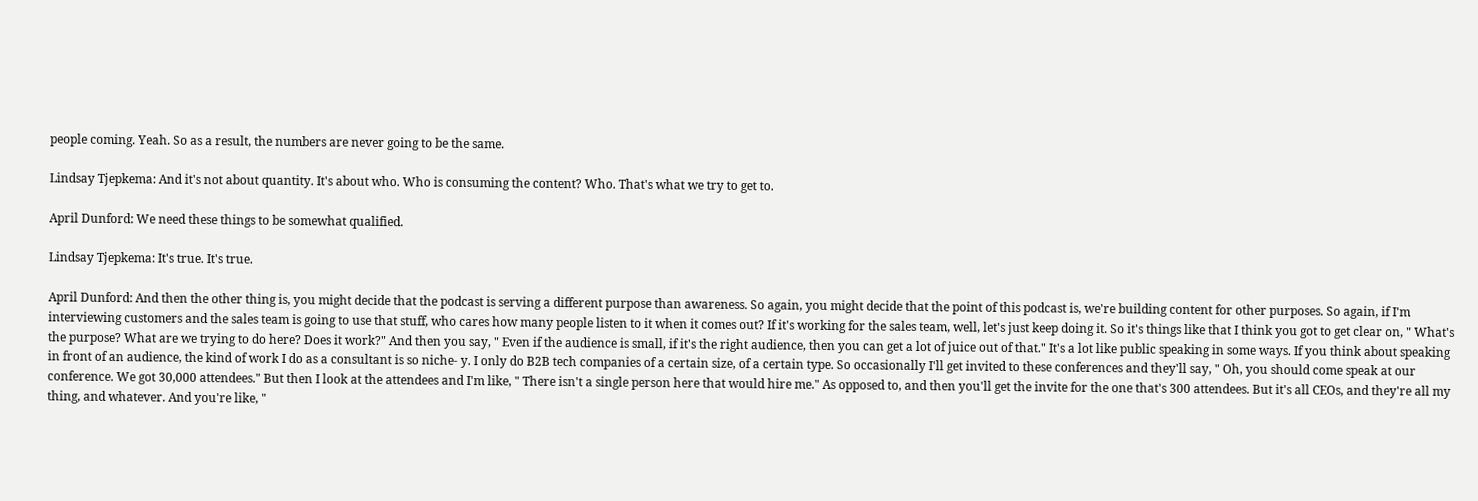people coming. Yeah. So as a result, the numbers are never going to be the same.

Lindsay Tjepkema: And it's not about quantity. It's about who. Who is consuming the content? Who. That's what we try to get to.

April Dunford: We need these things to be somewhat qualified.

Lindsay Tjepkema: It's true. It's true.

April Dunford: And then the other thing is, you might decide that the podcast is serving a different purpose than awareness. So again, you might decide that the point of this podcast is, we're building content for other purposes. So again, if I'm interviewing customers and the sales team is going to use that stuff, who cares how many people listen to it when it comes out? If it's working for the sales team, well, let's just keep doing it. So it's things like that I think you got to get clear on, " What's the purpose? What are we trying to do here? Does it work?" And then you say, " Even if the audience is small, if it's the right audience, then you can get a lot of juice out of that." It's a lot like public speaking in some ways. If you think about speaking in front of an audience, the kind of work I do as a consultant is so niche- y. I only do B2B tech companies of a certain size, of a certain type. So occasionally I'll get invited to these conferences and they'll say, " Oh, you should come speak at our conference. We got 30,000 attendees." But then I look at the attendees and I'm like, " There isn't a single person here that would hire me." As opposed to, and then you'll get the invite for the one that's 300 attendees. But it's all CEOs, and they're all my thing, and whatever. And you're like, "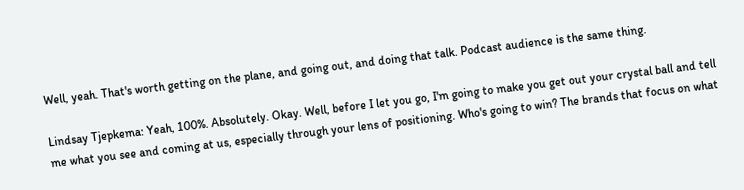Well, yeah. That's worth getting on the plane, and going out, and doing that talk. Podcast audience is the same thing.

Lindsay Tjepkema: Yeah, 100%. Absolutely. Okay. Well, before I let you go, I'm going to make you get out your crystal ball and tell me what you see and coming at us, especially through your lens of positioning. Who's going to win? The brands that focus on what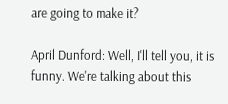are going to make it?

April Dunford: Well, I'll tell you, it is funny. We're talking about this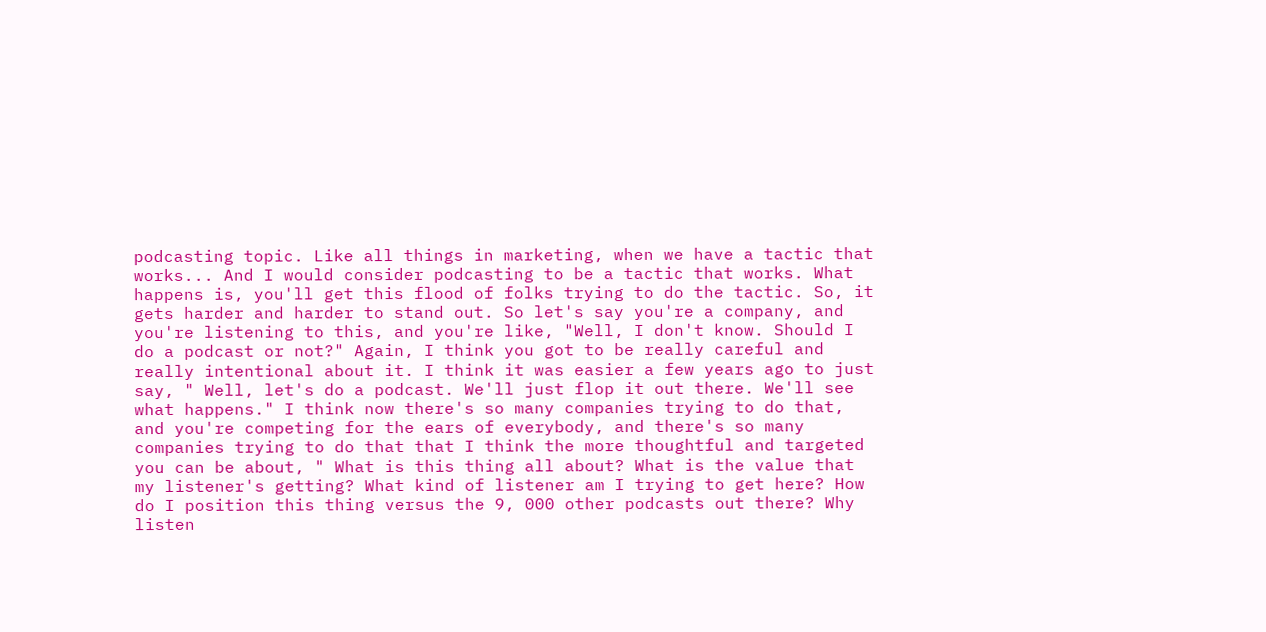podcasting topic. Like all things in marketing, when we have a tactic that works... And I would consider podcasting to be a tactic that works. What happens is, you'll get this flood of folks trying to do the tactic. So, it gets harder and harder to stand out. So let's say you're a company, and you're listening to this, and you're like, "Well, I don't know. Should I do a podcast or not?" Again, I think you got to be really careful and really intentional about it. I think it was easier a few years ago to just say, " Well, let's do a podcast. We'll just flop it out there. We'll see what happens." I think now there's so many companies trying to do that, and you're competing for the ears of everybody, and there's so many companies trying to do that that I think the more thoughtful and targeted you can be about, " What is this thing all about? What is the value that my listener's getting? What kind of listener am I trying to get here? How do I position this thing versus the 9, 000 other podcasts out there? Why listen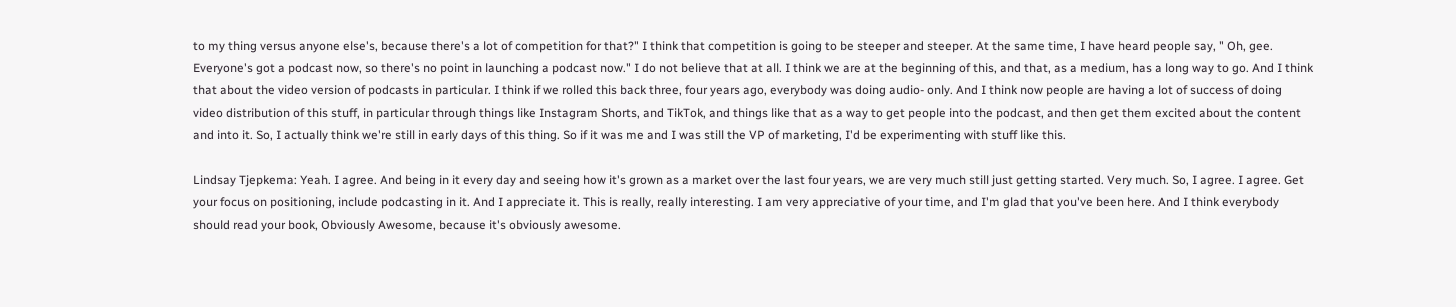to my thing versus anyone else's, because there's a lot of competition for that?" I think that competition is going to be steeper and steeper. At the same time, I have heard people say, " Oh, gee. Everyone's got a podcast now, so there's no point in launching a podcast now." I do not believe that at all. I think we are at the beginning of this, and that, as a medium, has a long way to go. And I think that about the video version of podcasts in particular. I think if we rolled this back three, four years ago, everybody was doing audio- only. And I think now people are having a lot of success of doing video distribution of this stuff, in particular through things like Instagram Shorts, and TikTok, and things like that as a way to get people into the podcast, and then get them excited about the content and into it. So, I actually think we're still in early days of this thing. So if it was me and I was still the VP of marketing, I'd be experimenting with stuff like this.

Lindsay Tjepkema: Yeah. I agree. And being in it every day and seeing how it's grown as a market over the last four years, we are very much still just getting started. Very much. So, I agree. I agree. Get your focus on positioning, include podcasting in it. And I appreciate it. This is really, really interesting. I am very appreciative of your time, and I'm glad that you've been here. And I think everybody should read your book, Obviously Awesome, because it's obviously awesome.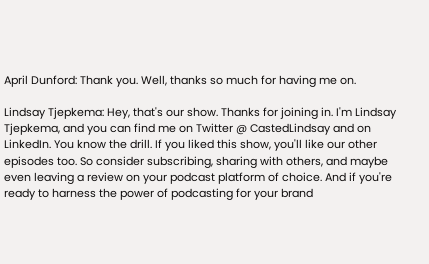April Dunford: Thank you. Well, thanks so much for having me on.

Lindsay Tjepkema: Hey, that's our show. Thanks for joining in. I'm Lindsay Tjepkema, and you can find me on Twitter @ CastedLindsay and on LinkedIn. You know the drill. If you liked this show, you'll like our other episodes too. So consider subscribing, sharing with others, and maybe even leaving a review on your podcast platform of choice. And if you're ready to harness the power of podcasting for your brand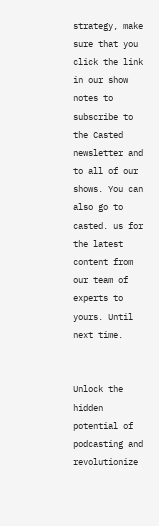strategy, make sure that you click the link in our show notes to subscribe to the Casted newsletter and to all of our shows. You can also go to casted. us for the latest content from our team of experts to yours. Until next time.


Unlock the hidden potential of podcasting and revolutionize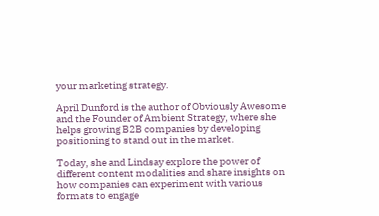your marketing strategy.

April Dunford is the author of Obviously Awesome and the Founder of Ambient Strategy, where she helps growing B2B companies by developing positioning to stand out in the market.

Today, she and Lindsay explore the power of different content modalities and share insights on how companies can experiment with various formats to engage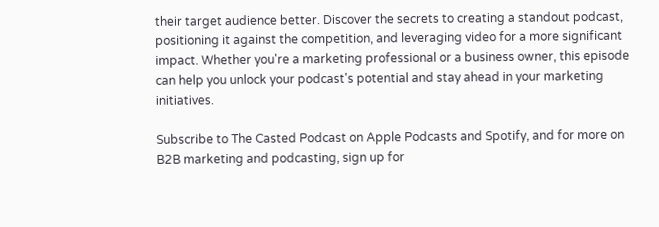their target audience better. Discover the secrets to creating a standout podcast, positioning it against the competition, and leveraging video for a more significant impact. Whether you're a marketing professional or a business owner, this episode can help you unlock your podcast's potential and stay ahead in your marketing initiatives.

Subscribe to The Casted Podcast on Apple Podcasts and Spotify, and for more on B2B marketing and podcasting, sign up for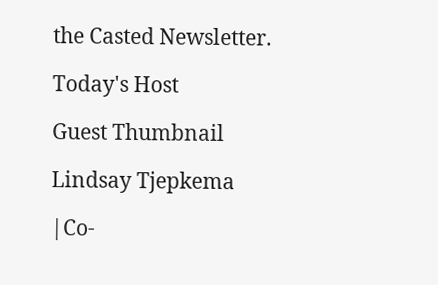the Casted Newsletter.

Today's Host

Guest Thumbnail

Lindsay Tjepkema

|Co-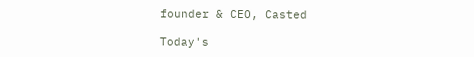founder & CEO, Casted

Today's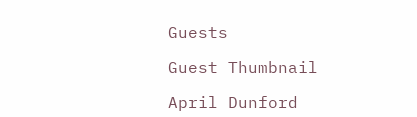Guests

Guest Thumbnail

April Dunford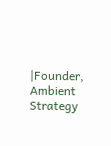|Founder, Ambient Strategy